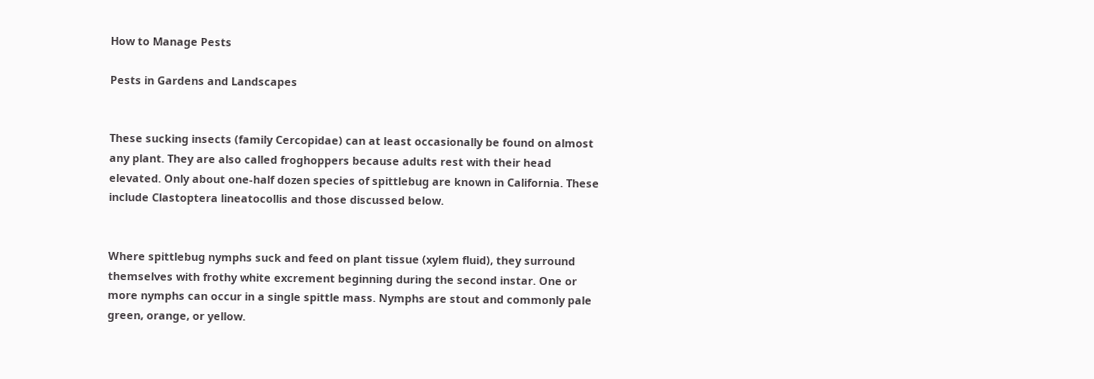How to Manage Pests

Pests in Gardens and Landscapes


These sucking insects (family Cercopidae) can at least occasionally be found on almost any plant. They are also called froghoppers because adults rest with their head elevated. Only about one-half dozen species of spittlebug are known in California. These include Clastoptera lineatocollis and those discussed below.


Where spittlebug nymphs suck and feed on plant tissue (xylem fluid), they surround themselves with frothy white excrement beginning during the second instar. One or more nymphs can occur in a single spittle mass. Nymphs are stout and commonly pale green, orange, or yellow.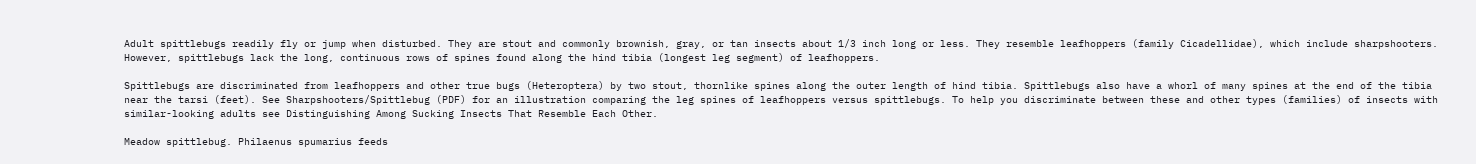Adult spittlebugs readily fly or jump when disturbed. They are stout and commonly brownish, gray, or tan insects about 1/3 inch long or less. They resemble leafhoppers (family Cicadellidae), which include sharpshooters. However, spittlebugs lack the long, continuous rows of spines found along the hind tibia (longest leg segment) of leafhoppers.

Spittlebugs are discriminated from leafhoppers and other true bugs (Heteroptera) by two stout, thornlike spines along the outer length of hind tibia. Spittlebugs also have a whorl of many spines at the end of the tibia near the tarsi (feet). See Sharpshooters/Spittlebug (PDF) for an illustration comparing the leg spines of leafhoppers versus spittlebugs. To help you discriminate between these and other types (families) of insects with similar-looking adults see Distinguishing Among Sucking Insects That Resemble Each Other.

Meadow spittlebug. Philaenus spumarius feeds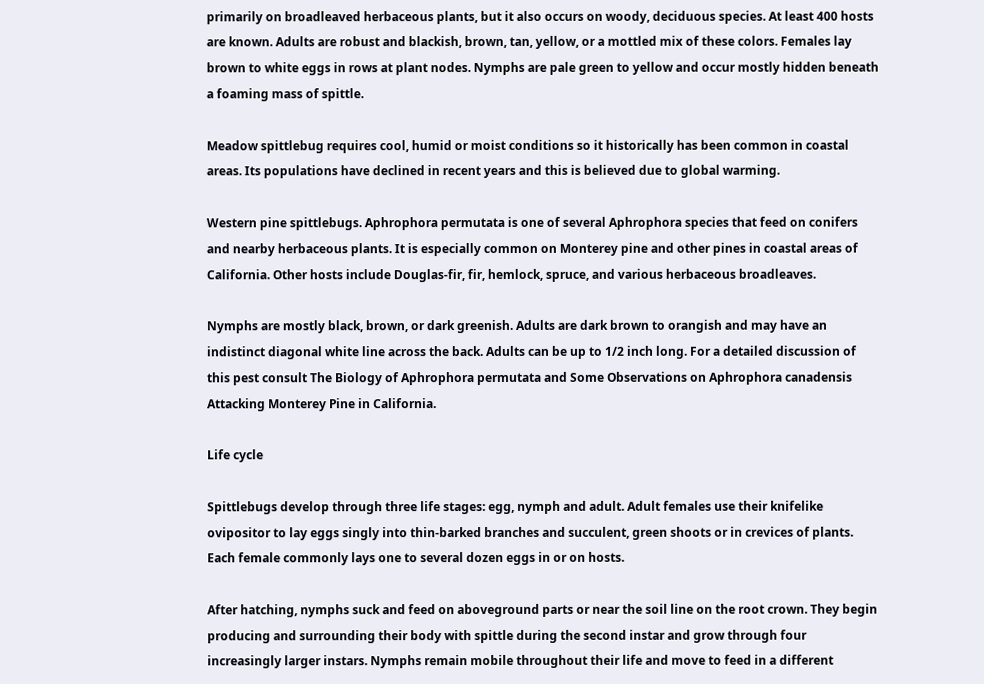primarily on broadleaved herbaceous plants, but it also occurs on woody, deciduous species. At least 400 hosts are known. Adults are robust and blackish, brown, tan, yellow, or a mottled mix of these colors. Females lay brown to white eggs in rows at plant nodes. Nymphs are pale green to yellow and occur mostly hidden beneath a foaming mass of spittle.

Meadow spittlebug requires cool, humid or moist conditions so it historically has been common in coastal areas. Its populations have declined in recent years and this is believed due to global warming.

Western pine spittlebugs. Aphrophora permutata is one of several Aphrophora species that feed on conifers and nearby herbaceous plants. It is especially common on Monterey pine and other pines in coastal areas of California. Other hosts include Douglas-fir, fir, hemlock, spruce, and various herbaceous broadleaves.

Nymphs are mostly black, brown, or dark greenish. Adults are dark brown to orangish and may have an indistinct diagonal white line across the back. Adults can be up to 1/2 inch long. For a detailed discussion of this pest consult The Biology of Aphrophora permutata and Some Observations on Aphrophora canadensis Attacking Monterey Pine in California.

Life cycle

Spittlebugs develop through three life stages: egg, nymph and adult. Adult females use their knifelike ovipositor to lay eggs singly into thin-barked branches and succulent, green shoots or in crevices of plants. Each female commonly lays one to several dozen eggs in or on hosts.

After hatching, nymphs suck and feed on aboveground parts or near the soil line on the root crown. They begin producing and surrounding their body with spittle during the second instar and grow through four increasingly larger instars. Nymphs remain mobile throughout their life and move to feed in a different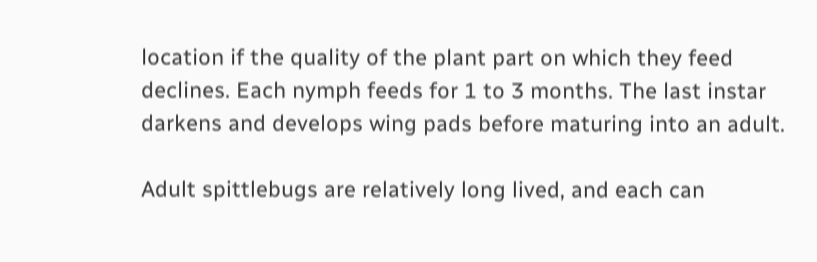location if the quality of the plant part on which they feed declines. Each nymph feeds for 1 to 3 months. The last instar darkens and develops wing pads before maturing into an adult.

Adult spittlebugs are relatively long lived, and each can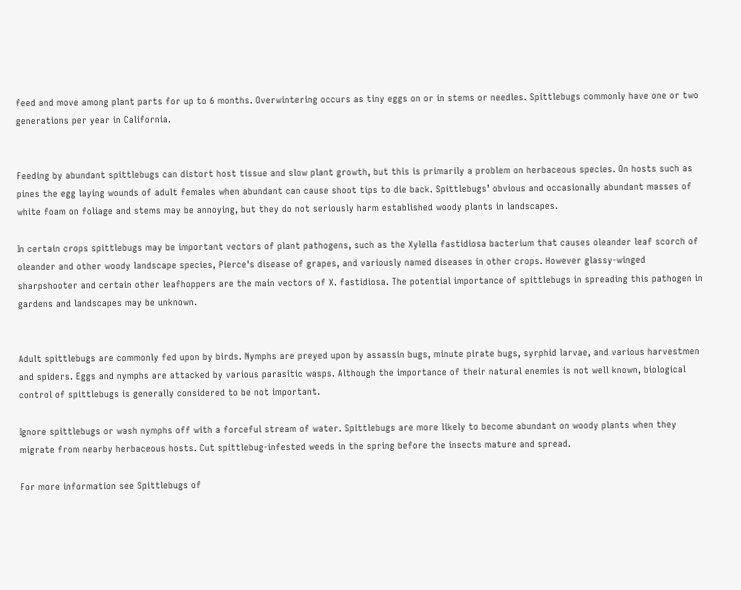feed and move among plant parts for up to 6 months. Overwintering occurs as tiny eggs on or in stems or needles. Spittlebugs commonly have one or two generations per year in California.


Feeding by abundant spittlebugs can distort host tissue and slow plant growth, but this is primarily a problem on herbaceous species. On hosts such as pines the egg laying wounds of adult females when abundant can cause shoot tips to die back. Spittlebugs’ obvious and occasionally abundant masses of white foam on foliage and stems may be annoying, but they do not seriously harm established woody plants in landscapes.

In certain crops spittlebugs may be important vectors of plant pathogens, such as the Xylella fastidiosa bacterium that causes oleander leaf scorch of oleander and other woody landscape species, Pierce's disease of grapes, and variously named diseases in other crops. However glassy-winged sharpshooter and certain other leafhoppers are the main vectors of X. fastidiosa. The potential importance of spittlebugs in spreading this pathogen in gardens and landscapes may be unknown.


Adult spittlebugs are commonly fed upon by birds. Nymphs are preyed upon by assassin bugs, minute pirate bugs, syrphid larvae, and various harvestmen and spiders. Eggs and nymphs are attacked by various parasitic wasps. Although the importance of their natural enemies is not well known, biological control of spittlebugs is generally considered to be not important.

Ignore spittlebugs or wash nymphs off with a forceful stream of water. Spittlebugs are more likely to become abundant on woody plants when they migrate from nearby herbaceous hosts. Cut spittlebug-infested weeds in the spring before the insects mature and spread.

For more information see Spittlebugs of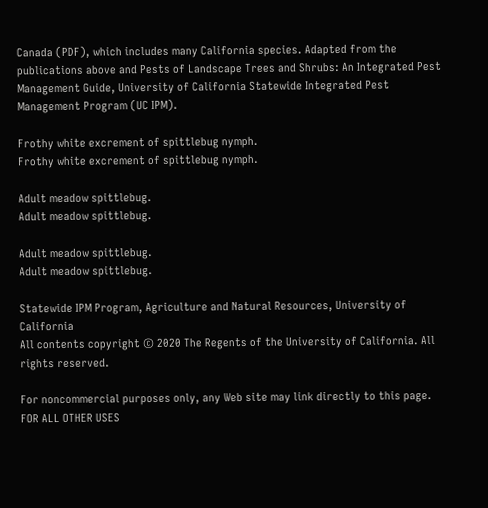Canada (PDF), which includes many California species. Adapted from the publications above and Pests of Landscape Trees and Shrubs: An Integrated Pest Management Guide, University of California Statewide Integrated Pest Management Program (UC IPM).

Frothy white excrement of spittlebug nymph.
Frothy white excrement of spittlebug nymph.

Adult meadow spittlebug.
Adult meadow spittlebug.

Adult meadow spittlebug.
Adult meadow spittlebug.

Statewide IPM Program, Agriculture and Natural Resources, University of California
All contents copyright © 2020 The Regents of the University of California. All rights reserved.

For noncommercial purposes only, any Web site may link directly to this page. FOR ALL OTHER USES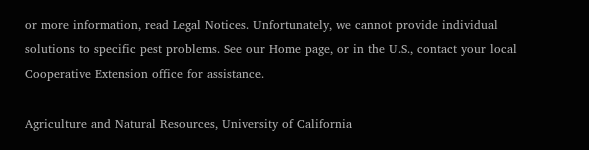or more information, read Legal Notices. Unfortunately, we cannot provide individual solutions to specific pest problems. See our Home page, or in the U.S., contact your local Cooperative Extension office for assistance.

Agriculture and Natural Resources, University of California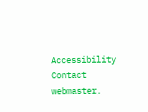Accessibility   Contact webmaster.